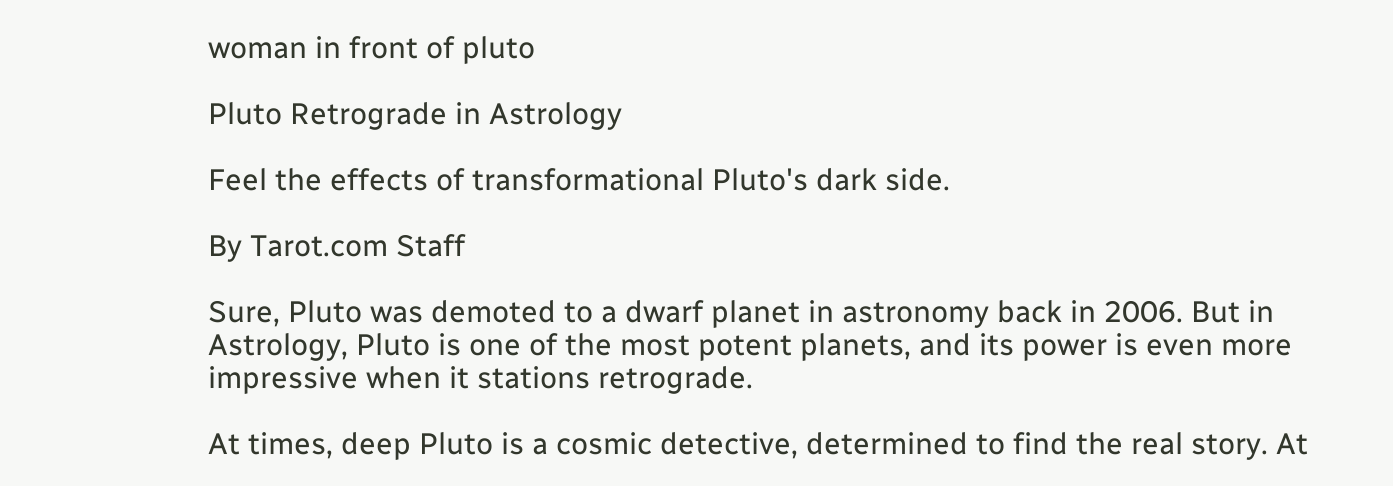woman in front of pluto

Pluto Retrograde in Astrology

Feel the effects of transformational Pluto's dark side.

By Tarot.com Staff

Sure, Pluto was demoted to a dwarf planet in astronomy back in 2006. But in Astrology, Pluto is one of the most potent planets, and its power is even more impressive when it stations retrograde.

At times, deep Pluto is a cosmic detective, determined to find the real story. At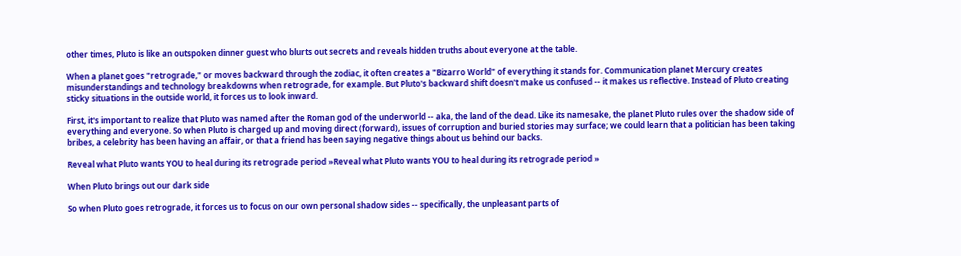other times, Pluto is like an outspoken dinner guest who blurts out secrets and reveals hidden truths about everyone at the table.

When a planet goes "retrograde," or moves backward through the zodiac, it often creates a "Bizarro World" of everything it stands for. Communication planet Mercury creates misunderstandings and technology breakdowns when retrograde, for example. But Pluto's backward shift doesn't make us confused -- it makes us reflective. Instead of Pluto creating sticky situations in the outside world, it forces us to look inward.

First, it's important to realize that Pluto was named after the Roman god of the underworld -- aka, the land of the dead. Like its namesake, the planet Pluto rules over the shadow side of everything and everyone. So when Pluto is charged up and moving direct (forward), issues of corruption and buried stories may surface; we could learn that a politician has been taking bribes, a celebrity has been having an affair, or that a friend has been saying negative things about us behind our backs.

Reveal what Pluto wants YOU to heal during its retrograde period »Reveal what Pluto wants YOU to heal during its retrograde period »

When Pluto brings out our dark side

So when Pluto goes retrograde, it forces us to focus on our own personal shadow sides -- specifically, the unpleasant parts of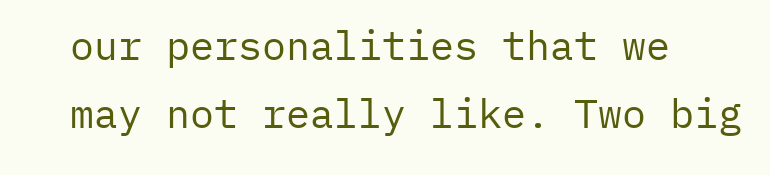our personalities that we may not really like. Two big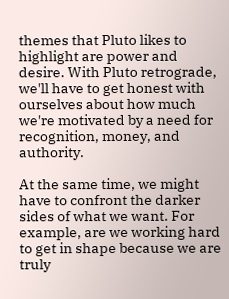themes that Pluto likes to highlight are power and desire. With Pluto retrograde, we'll have to get honest with ourselves about how much we're motivated by a need for recognition, money, and authority.

At the same time, we might have to confront the darker sides of what we want. For example, are we working hard to get in shape because we are truly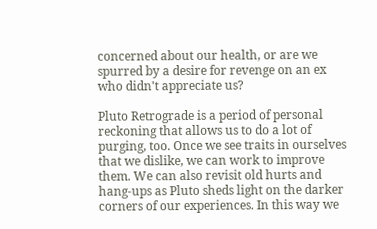concerned about our health, or are we spurred by a desire for revenge on an ex who didn't appreciate us?

Pluto Retrograde is a period of personal reckoning that allows us to do a lot of purging, too. Once we see traits in ourselves that we dislike, we can work to improve them. We can also revisit old hurts and hang-ups as Pluto sheds light on the darker corners of our experiences. In this way we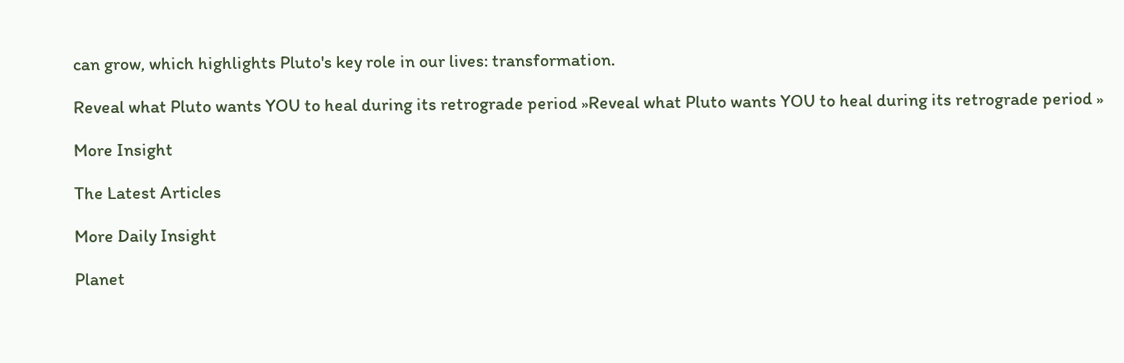can grow, which highlights Pluto's key role in our lives: transformation.

Reveal what Pluto wants YOU to heal during its retrograde period »Reveal what Pluto wants YOU to heal during its retrograde period »

More Insight

The Latest Articles

More Daily Insight

Planet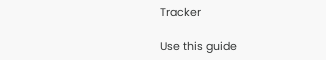Tracker

Use this guide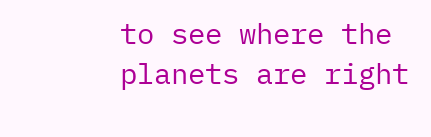to see where the planets are right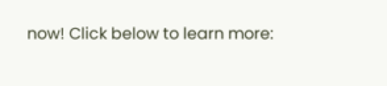now! Click below to learn more: